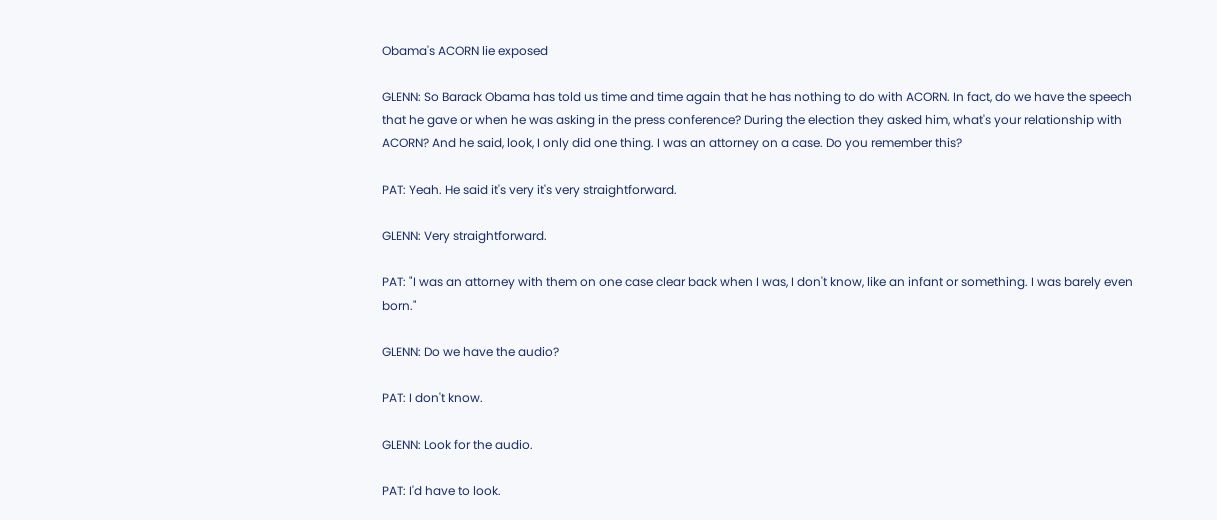Obama's ACORN lie exposed

GLENN: So Barack Obama has told us time and time again that he has nothing to do with ACORN. In fact, do we have the speech that he gave or when he was asking in the press conference? During the election they asked him, what's your relationship with ACORN? And he said, look, I only did one thing. I was an attorney on a case. Do you remember this?

PAT: Yeah. He said it's very it's very straightforward.

GLENN: Very straightforward.

PAT: "I was an attorney with them on one case clear back when I was, I don't know, like an infant or something. I was barely even born."

GLENN: Do we have the audio?

PAT: I don't know.

GLENN: Look for the audio.

PAT: I'd have to look.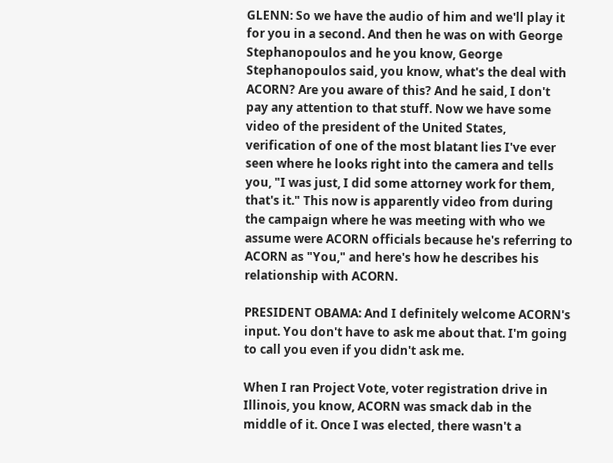GLENN: So we have the audio of him and we'll play it for you in a second. And then he was on with George Stephanopoulos and he you know, George Stephanopoulos said, you know, what's the deal with ACORN? Are you aware of this? And he said, I don't pay any attention to that stuff. Now we have some video of the president of the United States, verification of one of the most blatant lies I've ever seen where he looks right into the camera and tells you, "I was just, I did some attorney work for them, that's it." This now is apparently video from during the campaign where he was meeting with who we assume were ACORN officials because he's referring to ACORN as "You," and here's how he describes his relationship with ACORN.

PRESIDENT OBAMA: And I definitely welcome ACORN's input. You don't have to ask me about that. I'm going to call you even if you didn't ask me.

When I ran Project Vote, voter registration drive in Illinois, you know, ACORN was smack dab in the middle of it. Once I was elected, there wasn't a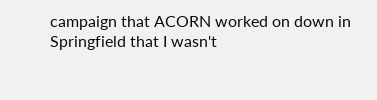campaign that ACORN worked on down in Springfield that I wasn't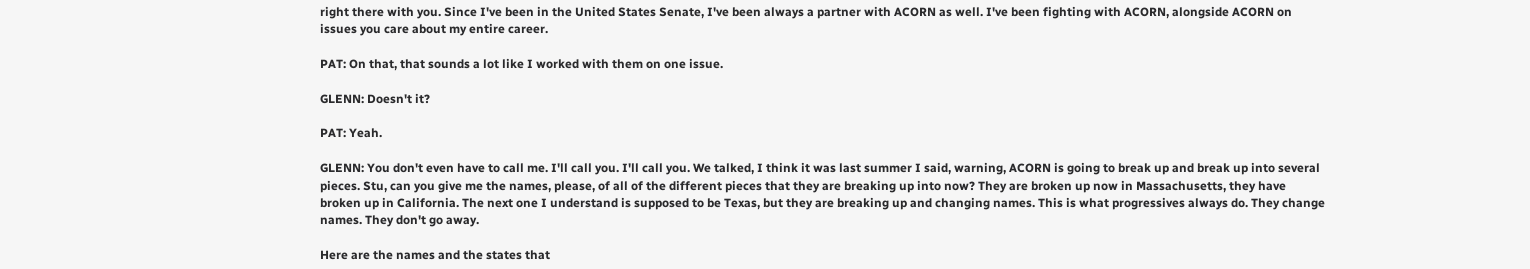right there with you. Since I've been in the United States Senate, I've been always a partner with ACORN as well. I've been fighting with ACORN, alongside ACORN on issues you care about my entire career.

PAT: On that, that sounds a lot like I worked with them on one issue.

GLENN: Doesn't it?

PAT: Yeah.

GLENN: You don't even have to call me. I'll call you. I'll call you. We talked, I think it was last summer I said, warning, ACORN is going to break up and break up into several pieces. Stu, can you give me the names, please, of all of the different pieces that they are breaking up into now? They are broken up now in Massachusetts, they have broken up in California. The next one I understand is supposed to be Texas, but they are breaking up and changing names. This is what progressives always do. They change names. They don't go away.

Here are the names and the states that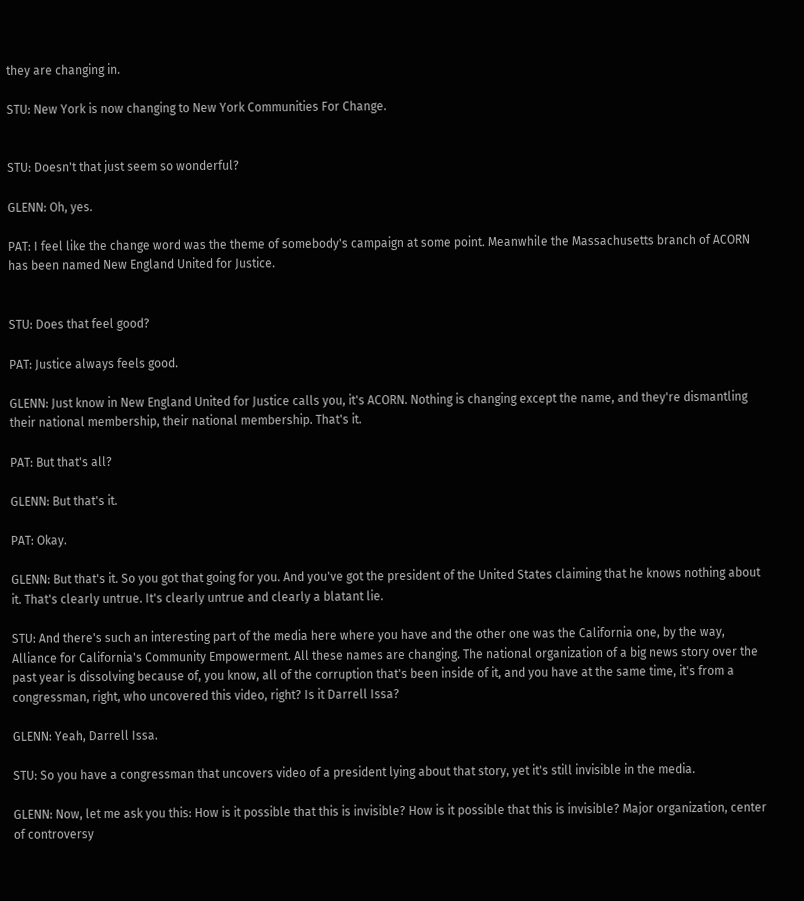they are changing in.

STU: New York is now changing to New York Communities For Change.


STU: Doesn't that just seem so wonderful?

GLENN: Oh, yes.

PAT: I feel like the change word was the theme of somebody's campaign at some point. Meanwhile the Massachusetts branch of ACORN has been named New England United for Justice.


STU: Does that feel good?

PAT: Justice always feels good.

GLENN: Just know in New England United for Justice calls you, it's ACORN. Nothing is changing except the name, and they're dismantling their national membership, their national membership. That's it.

PAT: But that's all?

GLENN: But that's it.

PAT: Okay.

GLENN: But that's it. So you got that going for you. And you've got the president of the United States claiming that he knows nothing about it. That's clearly untrue. It's clearly untrue and clearly a blatant lie.

STU: And there's such an interesting part of the media here where you have and the other one was the California one, by the way, Alliance for California's Community Empowerment. All these names are changing. The national organization of a big news story over the past year is dissolving because of, you know, all of the corruption that's been inside of it, and you have at the same time, it's from a congressman, right, who uncovered this video, right? Is it Darrell Issa?

GLENN: Yeah, Darrell Issa.

STU: So you have a congressman that uncovers video of a president lying about that story, yet it's still invisible in the media.

GLENN: Now, let me ask you this: How is it possible that this is invisible? How is it possible that this is invisible? Major organization, center of controversy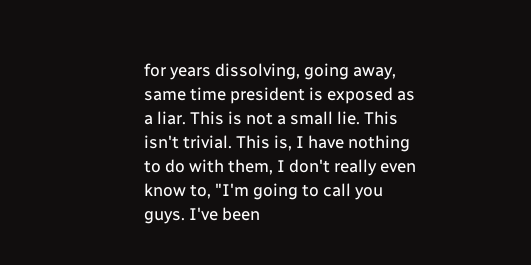for years dissolving, going away, same time president is exposed as a liar. This is not a small lie. This isn't trivial. This is, I have nothing to do with them, I don't really even know to, "I'm going to call you guys. I've been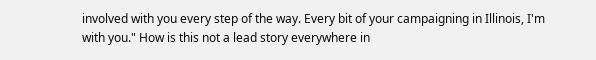involved with you every step of the way. Every bit of your campaigning in Illinois, I'm with you." How is this not a lead story everywhere in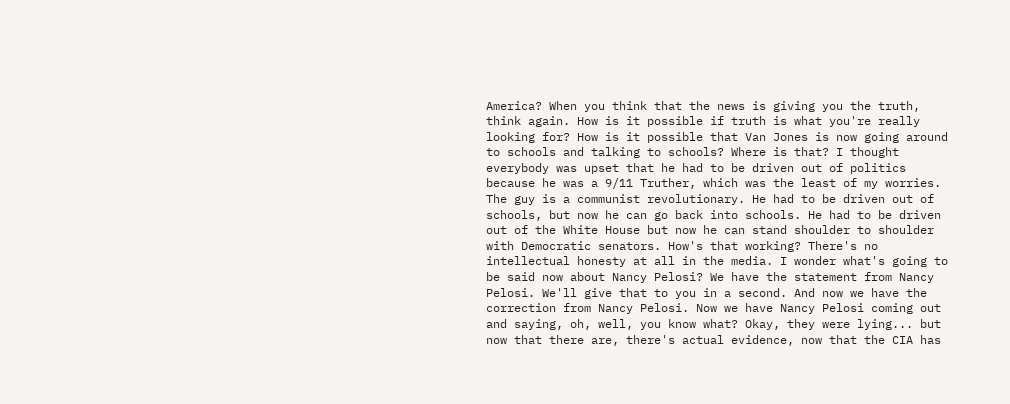America? When you think that the news is giving you the truth, think again. How is it possible if truth is what you're really looking for? How is it possible that Van Jones is now going around to schools and talking to schools? Where is that? I thought everybody was upset that he had to be driven out of politics because he was a 9/11 Truther, which was the least of my worries. The guy is a communist revolutionary. He had to be driven out of schools, but now he can go back into schools. He had to be driven out of the White House but now he can stand shoulder to shoulder with Democratic senators. How's that working? There's no intellectual honesty at all in the media. I wonder what's going to be said now about Nancy Pelosi? We have the statement from Nancy Pelosi. We'll give that to you in a second. And now we have the correction from Nancy Pelosi. Now we have Nancy Pelosi coming out and saying, oh, well, you know what? Okay, they were lying... but now that there are, there's actual evidence, now that the CIA has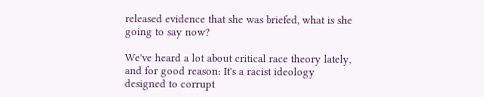released evidence that she was briefed, what is she going to say now?

We've heard a lot about critical race theory lately, and for good reason: It's a racist ideology designed to corrupt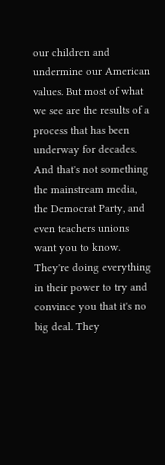our children and undermine our American values. But most of what we see are the results of a process that has been underway for decades. And that's not something the mainstream media, the Democrat Party, and even teachers unions want you to know. They're doing everything in their power to try and convince you that it's no big deal. They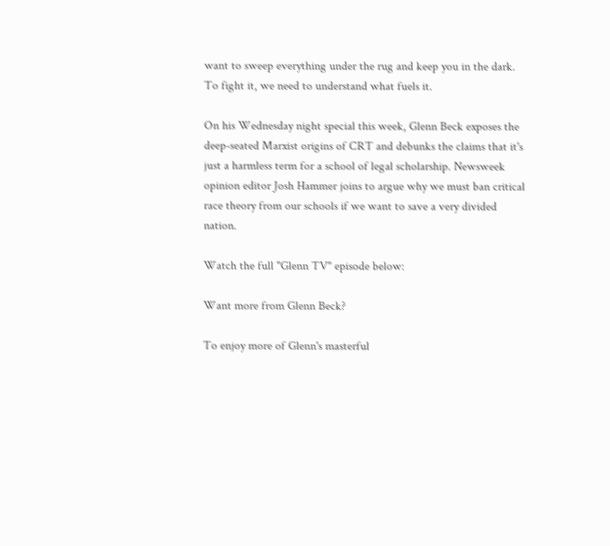want to sweep everything under the rug and keep you in the dark. To fight it, we need to understand what fuels it.

On his Wednesday night special this week, Glenn Beck exposes the deep-seated Marxist origins of CRT and debunks the claims that it's just a harmless term for a school of legal scholarship. Newsweek opinion editor Josh Hammer joins to argue why we must ban critical race theory from our schools if we want to save a very divided nation.

Watch the full "Glenn TV" episode below:

Want more from Glenn Beck?

To enjoy more of Glenn's masterful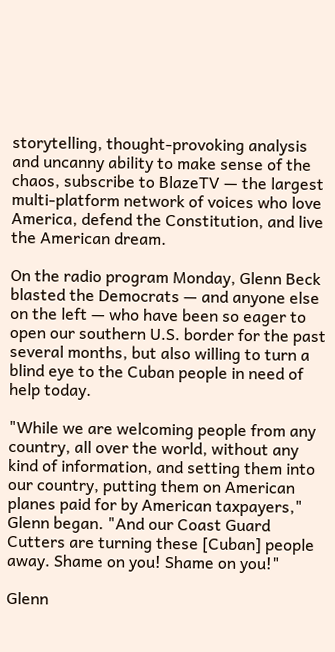storytelling, thought-provoking analysis and uncanny ability to make sense of the chaos, subscribe to BlazeTV — the largest multi-platform network of voices who love America, defend the Constitution, and live the American dream.

On the radio program Monday, Glenn Beck blasted the Democrats — and anyone else on the left — who have been so eager to open our southern U.S. border for the past several months, but also willing to turn a blind eye to the Cuban people in need of help today.

"While we are welcoming people from any country, all over the world, without any kind of information, and setting them into our country, putting them on American planes paid for by American taxpayers," Glenn began. "And our Coast Guard Cutters are turning these [Cuban] people away. Shame on you! Shame on you!"

Glenn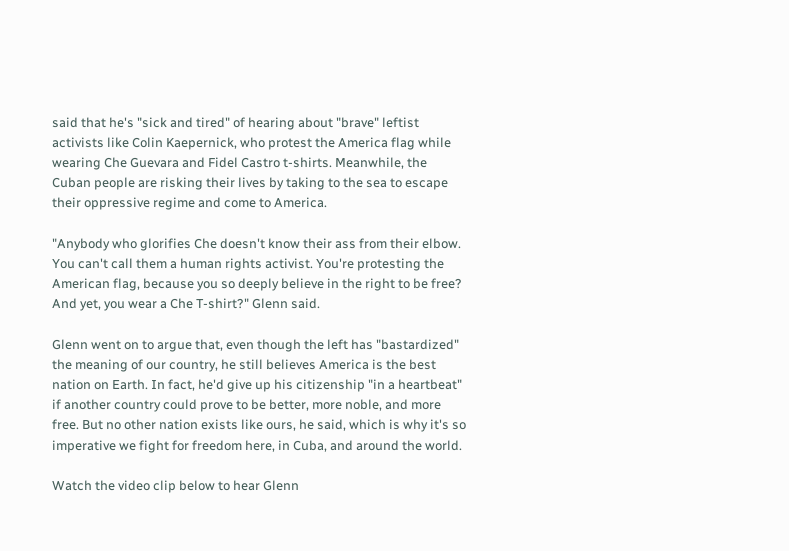said that he's "sick and tired" of hearing about "brave" leftist activists like Colin Kaepernick, who protest the America flag while wearing Che Guevara and Fidel Castro t-shirts. Meanwhile, the Cuban people are risking their lives by taking to the sea to escape their oppressive regime and come to America.

"Anybody who glorifies Che doesn't know their ass from their elbow. You can't call them a human rights activist. You're protesting the American flag, because you so deeply believe in the right to be free? And yet, you wear a Che T-shirt?" Glenn said.

Glenn went on to argue that, even though the left has "bastardized" the meaning of our country, he still believes America is the best nation on Earth. In fact, he'd give up his citizenship "in a heartbeat" if another country could prove to be better, more noble, and more free. But no other nation exists like ours, he said, which is why it's so imperative we fight for freedom here, in Cuba, and around the world.

Watch the video clip below to hear Glenn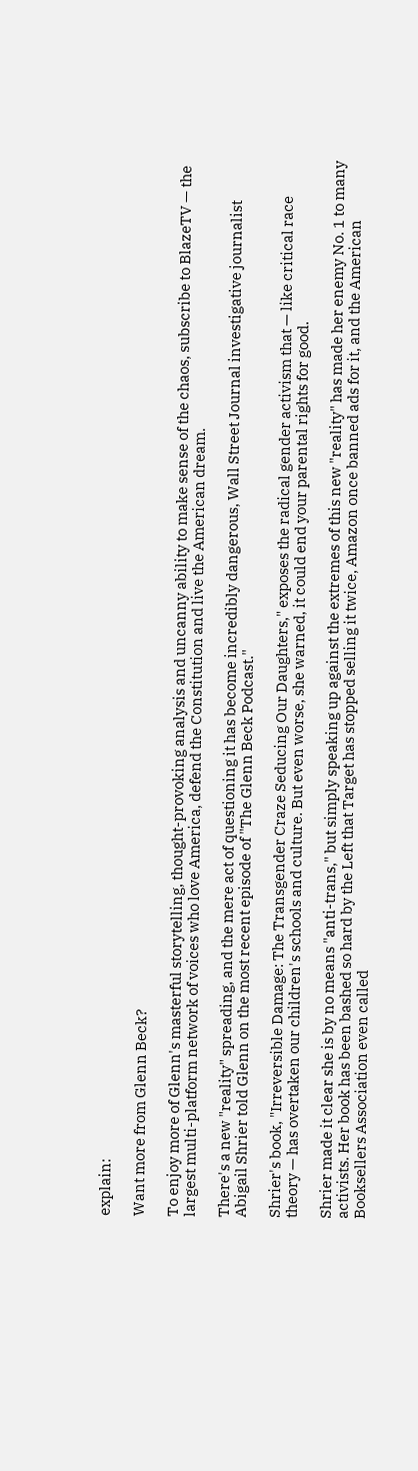explain:

Want more from Glenn Beck?

To enjoy more of Glenn's masterful storytelling, thought-provoking analysis and uncanny ability to make sense of the chaos, subscribe to BlazeTV — the largest multi-platform network of voices who love America, defend the Constitution and live the American dream.

There's a new "reality" spreading, and the mere act of questioning it has become incredibly dangerous, Wall Street Journal investigative journalist Abigail Shrier told Glenn on the most recent episode of "The Glenn Beck Podcast."

Shrier's book, "Irreversible Damage: The Transgender Craze Seducing Our Daughters," exposes the radical gender activism that — like critical race theory — has overtaken our children's schools and culture. But even worse, she warned, it could end your parental rights for good.

Shrier made it clear she is by no means "anti-trans," but simply speaking up against the extremes of this new "reality" has made her enemy No. 1 to many activists. Her book has been bashed so hard by the Left that Target has stopped selling it twice, Amazon once banned ads for it, and the American Booksellers Association even called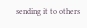sending it to others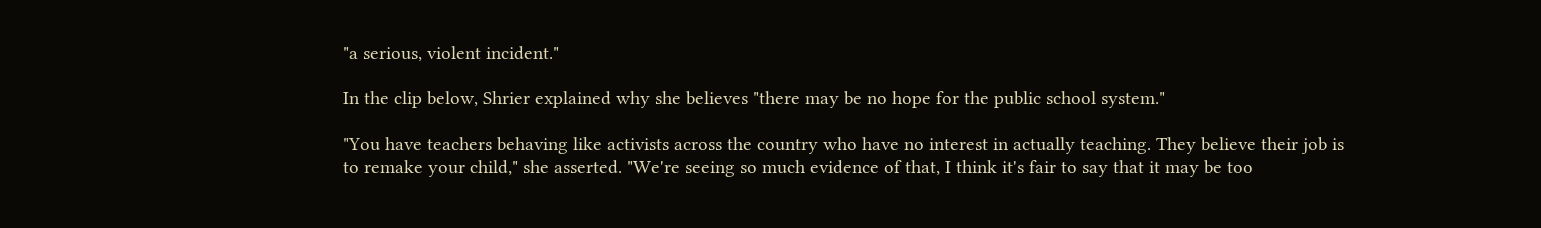"a serious, violent incident."

In the clip below, Shrier explained why she believes "there may be no hope for the public school system."

"You have teachers behaving like activists across the country who have no interest in actually teaching. They believe their job is to remake your child," she asserted. "We're seeing so much evidence of that, I think it's fair to say that it may be too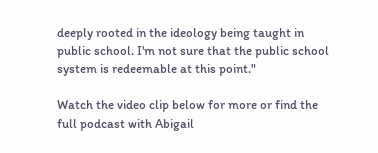deeply rooted in the ideology being taught in public school. I'm not sure that the public school system is redeemable at this point."

Watch the video clip below for more or find the full podcast with Abigail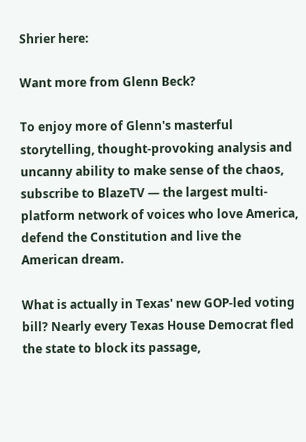Shrier here:

Want more from Glenn Beck?

To enjoy more of Glenn's masterful storytelling, thought-provoking analysis and uncanny ability to make sense of the chaos, subscribe to BlazeTV — the largest multi-platform network of voices who love America, defend the Constitution and live the American dream.

What is actually in Texas' new GOP-led voting bill? Nearly every Texas House Democrat fled the state to block its passage,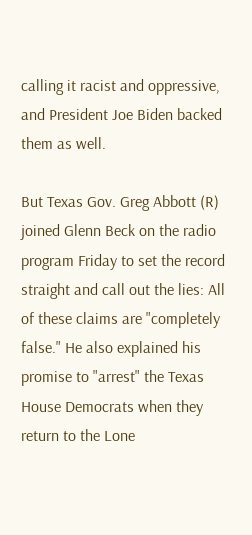calling it racist and oppressive, and President Joe Biden backed them as well.

But Texas Gov. Greg Abbott (R) joined Glenn Beck on the radio program Friday to set the record straight and call out the lies: All of these claims are "completely false." He also explained his promise to "arrest" the Texas House Democrats when they return to the Lone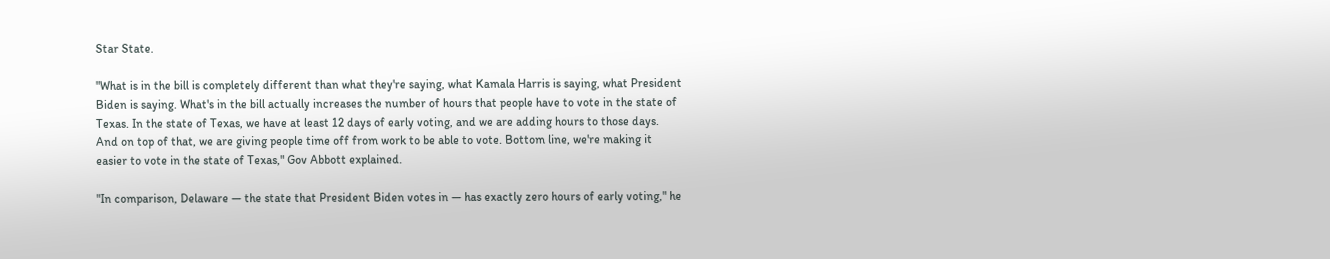Star State.

"What is in the bill is completely different than what they're saying, what Kamala Harris is saying, what President Biden is saying. What's in the bill actually increases the number of hours that people have to vote in the state of Texas. In the state of Texas, we have at least 12 days of early voting, and we are adding hours to those days. And on top of that, we are giving people time off from work to be able to vote. Bottom line, we're making it easier to vote in the state of Texas," Gov Abbott explained.

"In comparison, Delaware — the state that President Biden votes in — has exactly zero hours of early voting," he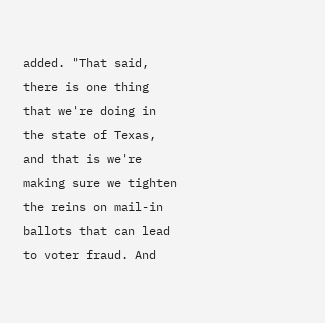added. "That said, there is one thing that we're doing in the state of Texas, and that is we're making sure we tighten the reins on mail-in ballots that can lead to voter fraud. And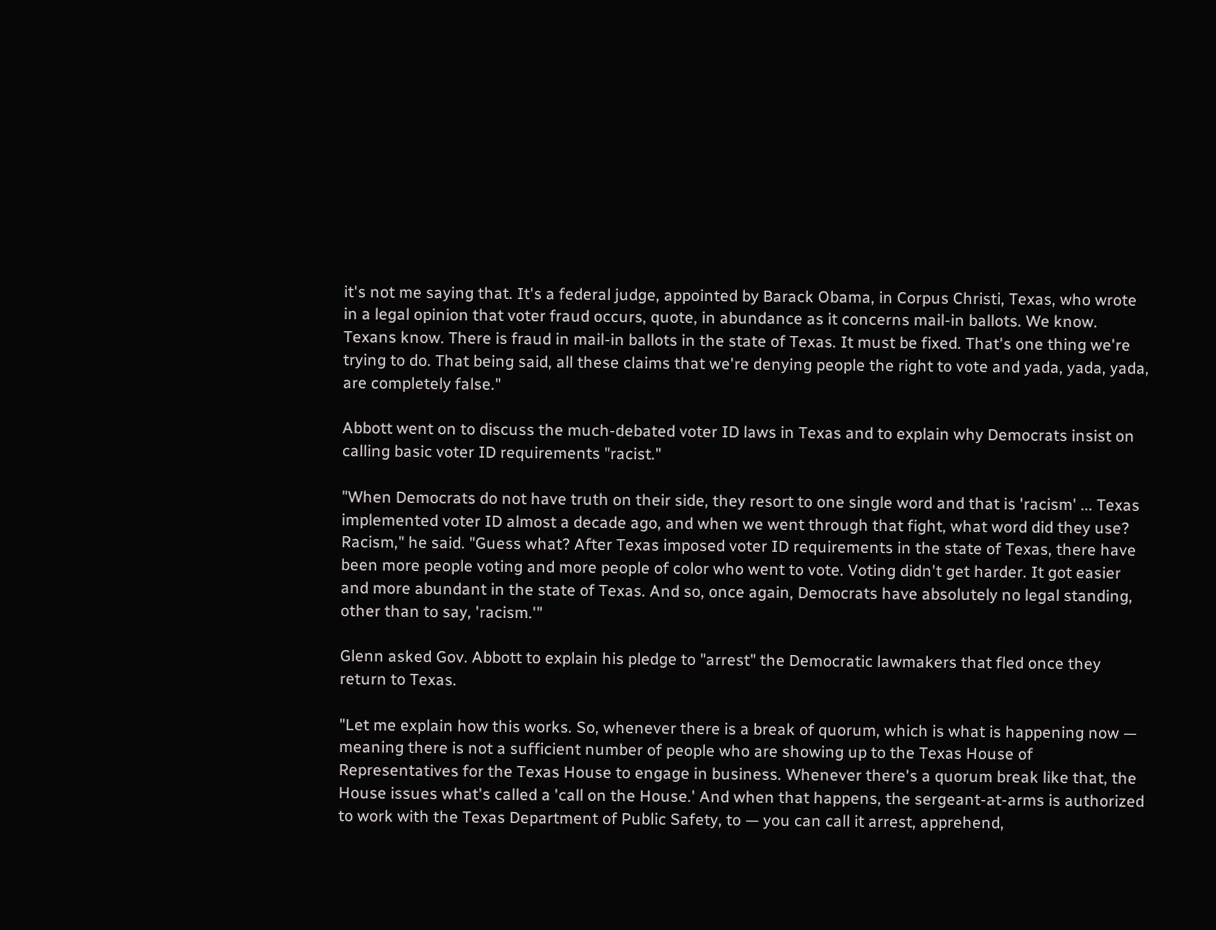it's not me saying that. It's a federal judge, appointed by Barack Obama, in Corpus Christi, Texas, who wrote in a legal opinion that voter fraud occurs, quote, in abundance as it concerns mail-in ballots. We know. Texans know. There is fraud in mail-in ballots in the state of Texas. It must be fixed. That's one thing we're trying to do. That being said, all these claims that we're denying people the right to vote and yada, yada, yada, are completely false."

Abbott went on to discuss the much-debated voter ID laws in Texas and to explain why Democrats insist on calling basic voter ID requirements "racist."

"When Democrats do not have truth on their side, they resort to one single word and that is 'racism' ... Texas implemented voter ID almost a decade ago, and when we went through that fight, what word did they use? Racism," he said. "Guess what? After Texas imposed voter ID requirements in the state of Texas, there have been more people voting and more people of color who went to vote. Voting didn't get harder. It got easier and more abundant in the state of Texas. And so, once again, Democrats have absolutely no legal standing, other than to say, 'racism.'"

Glenn asked Gov. Abbott to explain his pledge to "arrest" the Democratic lawmakers that fled once they return to Texas.

"Let me explain how this works. So, whenever there is a break of quorum, which is what is happening now — meaning there is not a sufficient number of people who are showing up to the Texas House of Representatives for the Texas House to engage in business. Whenever there's a quorum break like that, the House issues what's called a 'call on the House.' And when that happens, the sergeant-at-arms is authorized to work with the Texas Department of Public Safety, to — you can call it arrest, apprehend,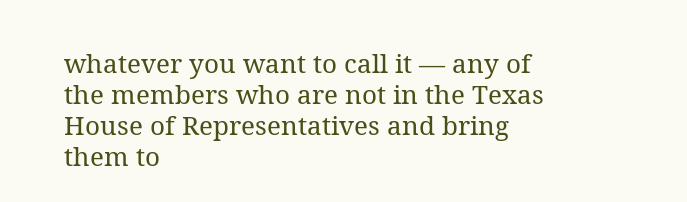whatever you want to call it — any of the members who are not in the Texas House of Representatives and bring them to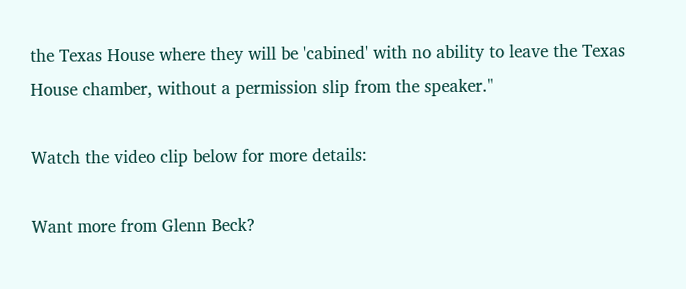the Texas House where they will be 'cabined' with no ability to leave the Texas House chamber, without a permission slip from the speaker."

Watch the video clip below for more details:

Want more from Glenn Beck?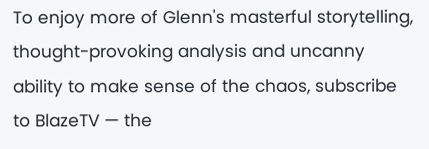To enjoy more of Glenn's masterful storytelling, thought-provoking analysis and uncanny ability to make sense of the chaos, subscribe to BlazeTV — the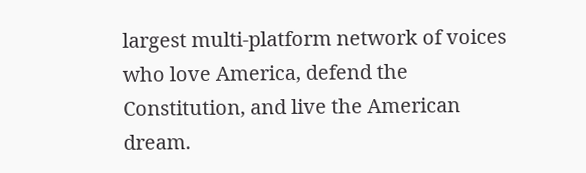largest multi-platform network of voices who love America, defend the Constitution, and live the American dream.